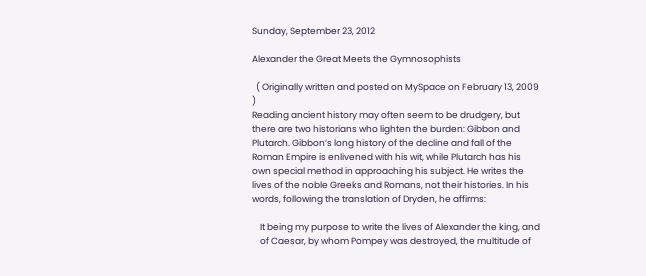Sunday, September 23, 2012

Alexander the Great Meets the Gymnosophists

  ( Originally written and posted on MySpace on February 13, 2009 )
Reading ancient history may often seem to be drudgery, but there are two historians who lighten the burden: Gibbon and Plutarch. Gibbon’s long history of the decline and fall of the Roman Empire is enlivened with his wit, while Plutarch has his own special method in approaching his subject. He writes the lives of the noble Greeks and Romans, not their histories. In his words, following the translation of Dryden, he affirms:

    It being my purpose to write the lives of Alexander the king, and
    of Caesar, by whom Pompey was destroyed, the multitude of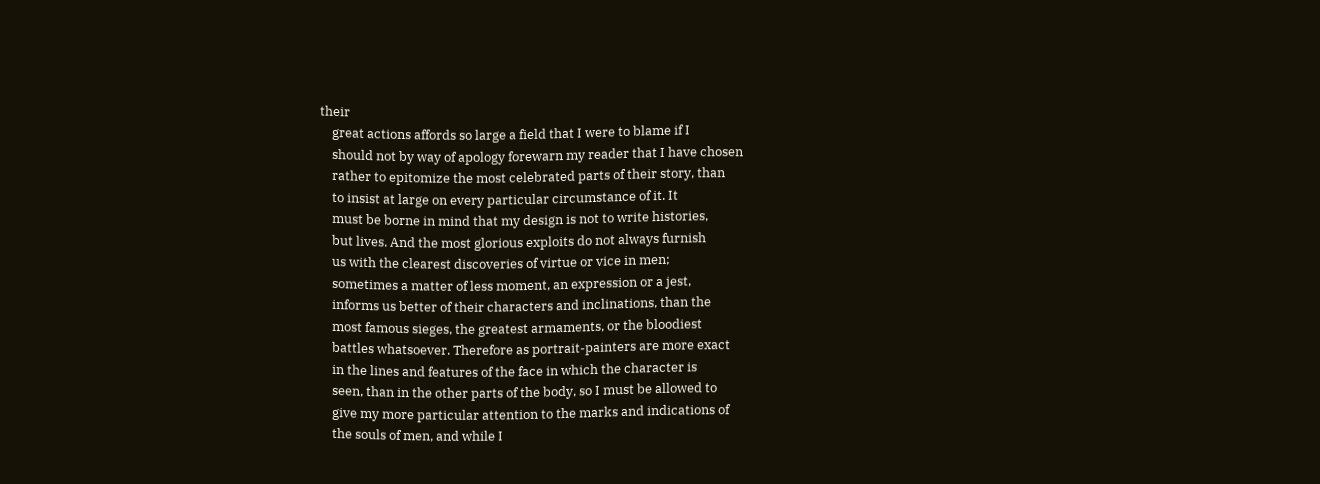their
    great actions affords so large a field that I were to blame if I
    should not by way of apology forewarn my reader that I have chosen
    rather to epitomize the most celebrated parts of their story, than
    to insist at large on every particular circumstance of it. It
    must be borne in mind that my design is not to write histories,
    but lives. And the most glorious exploits do not always furnish
    us with the clearest discoveries of virtue or vice in men;
    sometimes a matter of less moment, an expression or a jest,
    informs us better of their characters and inclinations, than the
    most famous sieges, the greatest armaments, or the bloodiest
    battles whatsoever. Therefore as portrait-painters are more exact
    in the lines and features of the face in which the character is
    seen, than in the other parts of the body, so I must be allowed to
    give my more particular attention to the marks and indications of
    the souls of men, and while I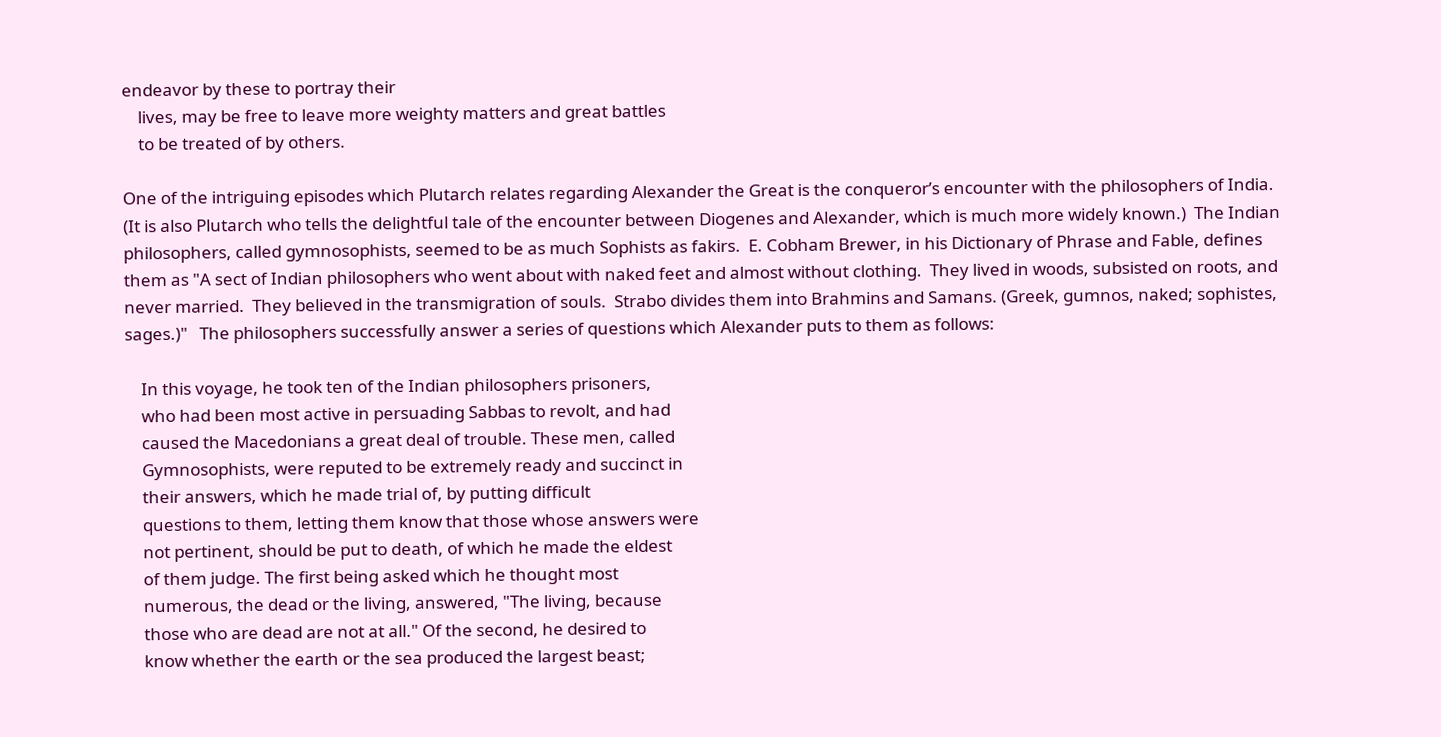endeavor by these to portray their
    lives, may be free to leave more weighty matters and great battles
    to be treated of by others.

One of the intriguing episodes which Plutarch relates regarding Alexander the Great is the conqueror’s encounter with the philosophers of India. (It is also Plutarch who tells the delightful tale of the encounter between Diogenes and Alexander, which is much more widely known.)  The Indian philosophers, called gymnosophists, seemed to be as much Sophists as fakirs.  E. Cobham Brewer, in his Dictionary of Phrase and Fable, defines them as "A sect of Indian philosophers who went about with naked feet and almost without clothing.  They lived in woods, subsisted on roots, and never married.  They believed in the transmigration of souls.  Strabo divides them into Brahmins and Samans. (Greek, gumnos, naked; sophistes, sages.)"   The philosophers successfully answer a series of questions which Alexander puts to them as follows:

    In this voyage, he took ten of the Indian philosophers prisoners,
    who had been most active in persuading Sabbas to revolt, and had
    caused the Macedonians a great deal of trouble. These men, called
    Gymnosophists, were reputed to be extremely ready and succinct in
    their answers, which he made trial of, by putting difficult
    questions to them, letting them know that those whose answers were
    not pertinent, should be put to death, of which he made the eldest
    of them judge. The first being asked which he thought most
    numerous, the dead or the living, answered, "The living, because
    those who are dead are not at all." Of the second, he desired to
    know whether the earth or the sea produced the largest beast;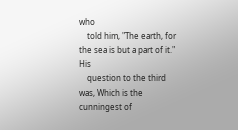who
    told him, "The earth, for the sea is but a part of it." His
    question to the third was, Which is the cunningest of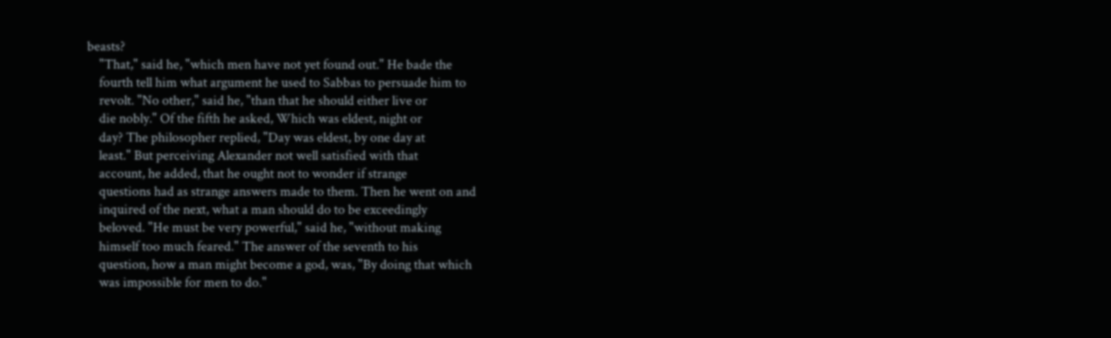beasts?
    "That," said he, "which men have not yet found out." He bade the
    fourth tell him what argument he used to Sabbas to persuade him to
    revolt. "No other," said he, "than that he should either live or
    die nobly." Of the fifth he asked, Which was eldest, night or
    day? The philosopher replied, "Day was eldest, by one day at
    least." But perceiving Alexander not well satisfied with that
    account, he added, that he ought not to wonder if strange
    questions had as strange answers made to them. Then he went on and
    inquired of the next, what a man should do to be exceedingly
    beloved. "He must be very powerful," said he, "without making
    himself too much feared." The answer of the seventh to his
    question, how a man might become a god, was, "By doing that which
    was impossible for men to do."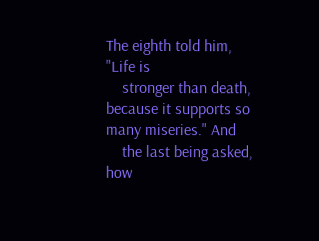The eighth told him, "Life is
    stronger than death, because it supports so many miseries." And
    the last being asked, how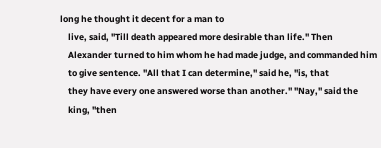long he thought it decent for a man to
    live, said, "Till death appeared more desirable than life." Then
    Alexander turned to him whom he had made judge, and commanded him
    to give sentence. "All that I can determine," said he, "is, that
    they have every one answered worse than another." "Nay," said the
    king, "then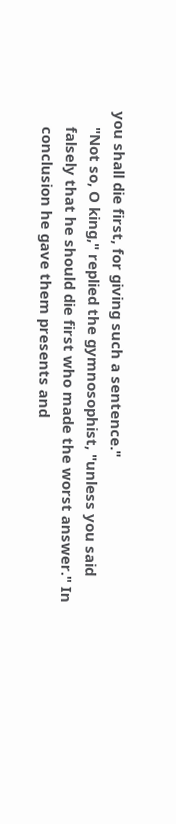you shall die first, for giving such a sentence."
    "Not so, O king," replied the gymnosophist, "unless you said
    falsely that he should die first who made the worst answer." In
    conclusion he gave them presents and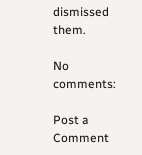dismissed them.

No comments:

Post a Comment